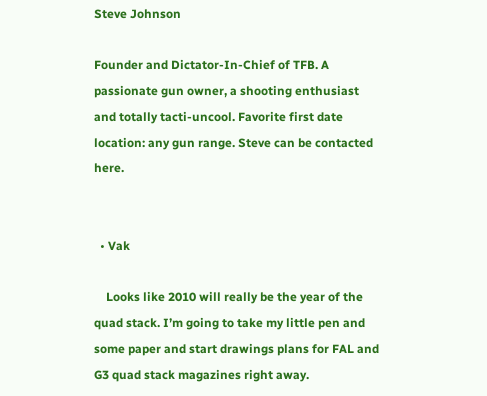Steve Johnson

Founder and Dictator-In-Chief of TFB. A passionate gun owner, a shooting enthusiast and totally tacti-uncool. Favorite first date location: any gun range. Steve can be contacted here.


  • Vak

    Looks like 2010 will really be the year of the quad stack. I’m going to take my little pen and some paper and start drawings plans for FAL and G3 quad stack magazines right away.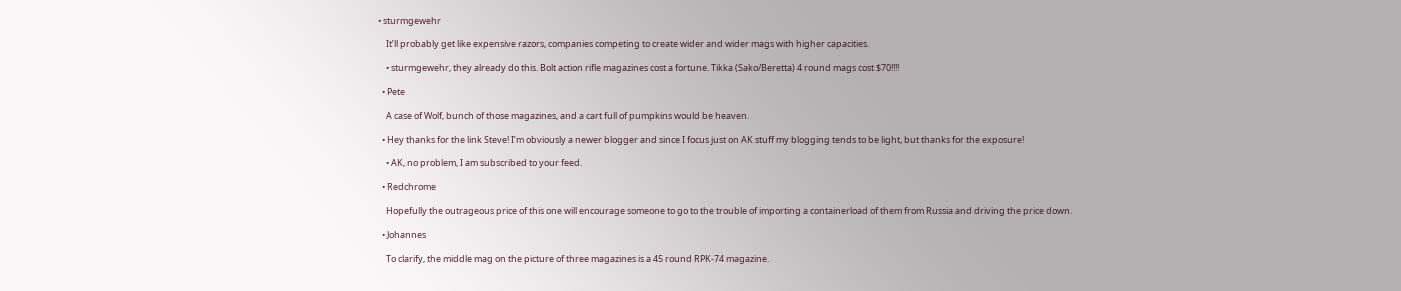• sturmgewehr

    It’ll probably get like expensive razors, companies competing to create wider and wider mags with higher capacities.

    • sturmgewehr, they already do this. Bolt action rifle magazines cost a fortune. Tikka (Sako/Beretta) 4 round mags cost $70!!!!

  • Pete

    A case of Wolf, bunch of those magazines, and a cart full of pumpkins would be heaven.

  • Hey thanks for the link Steve! I’m obviously a newer blogger and since I focus just on AK stuff my blogging tends to be light, but thanks for the exposure!

    • AK, no problem, I am subscribed to your feed.

  • Redchrome

    Hopefully the outrageous price of this one will encourage someone to go to the trouble of importing a containerload of them from Russia and driving the price down.

  • Johannes

    To clarify, the middle mag on the picture of three magazines is a 45 round RPK-74 magazine.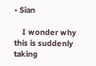• Sian

    I wonder why this is suddenly taking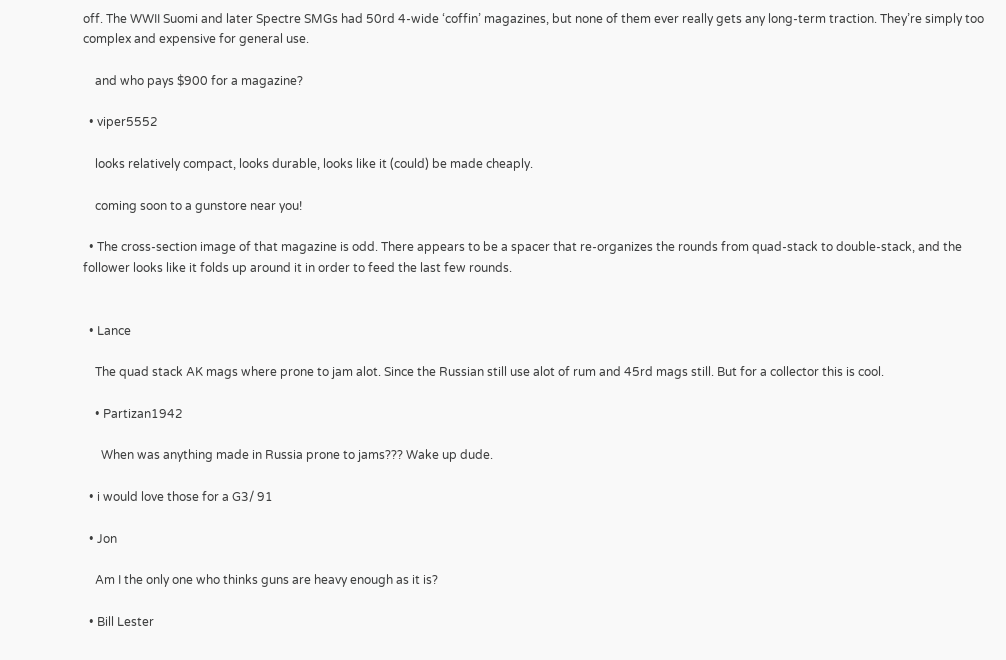off. The WWII Suomi and later Spectre SMGs had 50rd 4-wide ‘coffin’ magazines, but none of them ever really gets any long-term traction. They’re simply too complex and expensive for general use.

    and who pays $900 for a magazine?

  • viper5552

    looks relatively compact, looks durable, looks like it (could) be made cheaply.

    coming soon to a gunstore near you!

  • The cross-section image of that magazine is odd. There appears to be a spacer that re-organizes the rounds from quad-stack to double-stack, and the follower looks like it folds up around it in order to feed the last few rounds.


  • Lance

    The quad stack AK mags where prone to jam alot. Since the Russian still use alot of rum and 45rd mags still. But for a collector this is cool.

    • Partizan1942

      When was anything made in Russia prone to jams??? Wake up dude.

  • i would love those for a G3/ 91

  • Jon

    Am I the only one who thinks guns are heavy enough as it is?

  • Bill Lester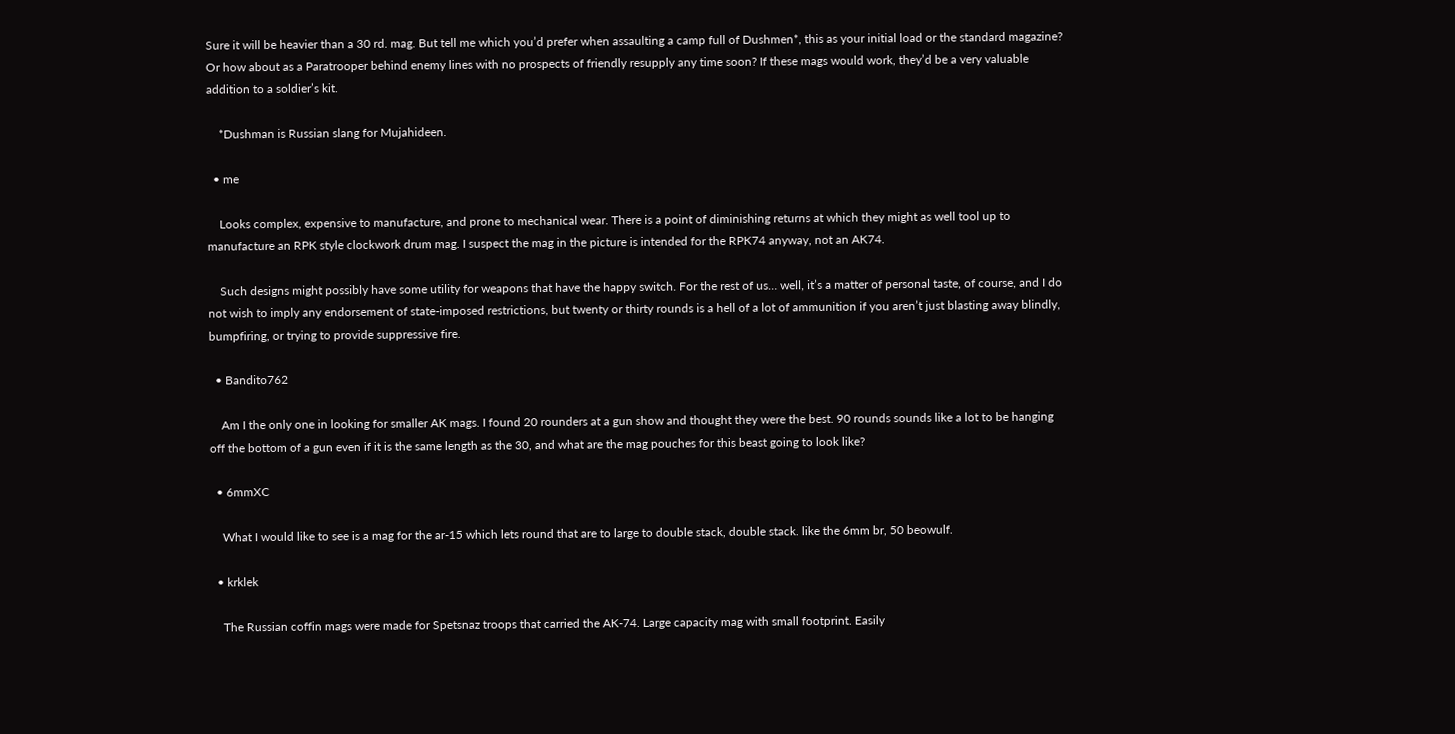Sure it will be heavier than a 30 rd. mag. But tell me which you’d prefer when assaulting a camp full of Dushmen*, this as your initial load or the standard magazine? Or how about as a Paratrooper behind enemy lines with no prospects of friendly resupply any time soon? If these mags would work, they’d be a very valuable addition to a soldier’s kit.

    *Dushman is Russian slang for Mujahideen.

  • me

    Looks complex, expensive to manufacture, and prone to mechanical wear. There is a point of diminishing returns at which they might as well tool up to manufacture an RPK style clockwork drum mag. I suspect the mag in the picture is intended for the RPK74 anyway, not an AK74.

    Such designs might possibly have some utility for weapons that have the happy switch. For the rest of us… well, it’s a matter of personal taste, of course, and I do not wish to imply any endorsement of state-imposed restrictions, but twenty or thirty rounds is a hell of a lot of ammunition if you aren’t just blasting away blindly, bumpfiring, or trying to provide suppressive fire.

  • Bandito762

    Am I the only one in looking for smaller AK mags. I found 20 rounders at a gun show and thought they were the best. 90 rounds sounds like a lot to be hanging off the bottom of a gun even if it is the same length as the 30, and what are the mag pouches for this beast going to look like?

  • 6mmXC

    What I would like to see is a mag for the ar-15 which lets round that are to large to double stack, double stack. like the 6mm br, 50 beowulf.

  • krklek

    The Russian coffin mags were made for Spetsnaz troops that carried the AK-74. Large capacity mag with small footprint. Easily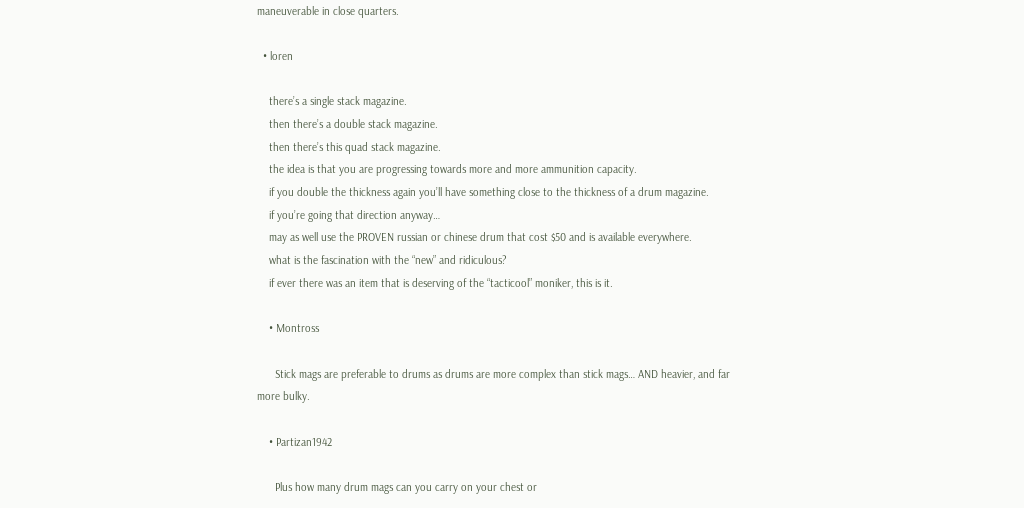maneuverable in close quarters.

  • loren

    there’s a single stack magazine.
    then there’s a double stack magazine.
    then there’s this quad stack magazine.
    the idea is that you are progressing towards more and more ammunition capacity.
    if you double the thickness again you’ll have something close to the thickness of a drum magazine.
    if you’re going that direction anyway…
    may as well use the PROVEN russian or chinese drum that cost $50 and is available everywhere.
    what is the fascination with the “new” and ridiculous?
    if ever there was an item that is deserving of the “tacticool” moniker, this is it.

    • Montross

      Stick mags are preferable to drums as drums are more complex than stick mags… AND heavier, and far more bulky.

    • Partizan1942

      Plus how many drum mags can you carry on your chest or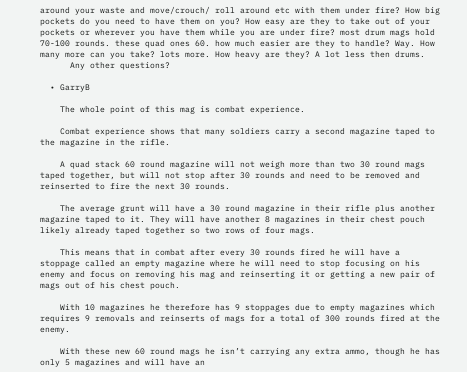around your waste and move/crouch/ roll around etc with them under fire? How big pockets do you need to have them on you? How easy are they to take out of your pockets or wherever you have them while you are under fire? most drum mags hold 70-100 rounds. these quad ones 60. how much easier are they to handle? Way. How many more can you take? lots more. How heavy are they? A lot less then drums.
      Any other questions?

  • GarryB

    The whole point of this mag is combat experience.

    Combat experience shows that many soldiers carry a second magazine taped to the magazine in the rifle.

    A quad stack 60 round magazine will not weigh more than two 30 round mags taped together, but will not stop after 30 rounds and need to be removed and reinserted to fire the next 30 rounds.

    The average grunt will have a 30 round magazine in their rifle plus another magazine taped to it. They will have another 8 magazines in their chest pouch likely already taped together so two rows of four mags.

    This means that in combat after every 30 rounds fired he will have a stoppage called an empty magazine where he will need to stop focusing on his enemy and focus on removing his mag and reinserting it or getting a new pair of mags out of his chest pouch.

    With 10 magazines he therefore has 9 stoppages due to empty magazines which requires 9 removals and reinserts of mags for a total of 300 rounds fired at the enemy.

    With these new 60 round mags he isn’t carrying any extra ammo, though he has only 5 magazines and will have an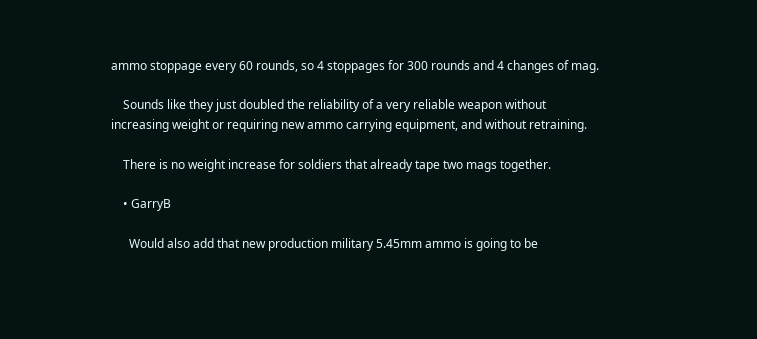ammo stoppage every 60 rounds, so 4 stoppages for 300 rounds and 4 changes of mag.

    Sounds like they just doubled the reliability of a very reliable weapon without increasing weight or requiring new ammo carrying equipment, and without retraining.

    There is no weight increase for soldiers that already tape two mags together.

    • GarryB

      Would also add that new production military 5.45mm ammo is going to be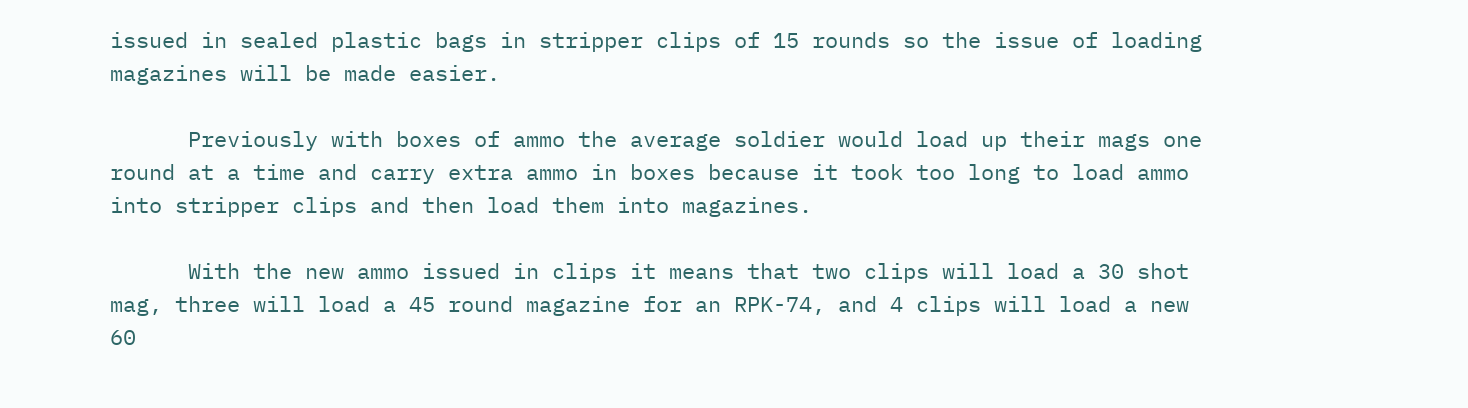issued in sealed plastic bags in stripper clips of 15 rounds so the issue of loading magazines will be made easier.

      Previously with boxes of ammo the average soldier would load up their mags one round at a time and carry extra ammo in boxes because it took too long to load ammo into stripper clips and then load them into magazines.

      With the new ammo issued in clips it means that two clips will load a 30 shot mag, three will load a 45 round magazine for an RPK-74, and 4 clips will load a new 60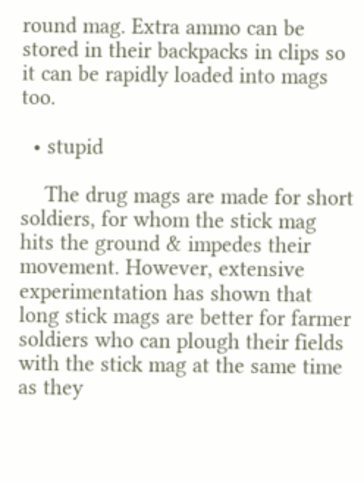round mag. Extra ammo can be stored in their backpacks in clips so it can be rapidly loaded into mags too.

  • stupid

    The drug mags are made for short soldiers, for whom the stick mag hits the ground & impedes their movement. However, extensive experimentation has shown that long stick mags are better for farmer soldiers who can plough their fields with the stick mag at the same time as they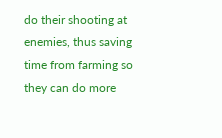do their shooting at enemies, thus saving time from farming so they can do more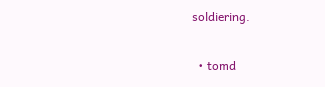soldiering.

  • tomd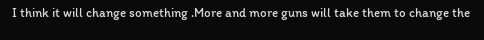I think it will change something .More and more guns will take them to change the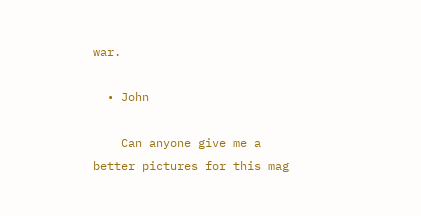war.

  • John

    Can anyone give me a better pictures for this mag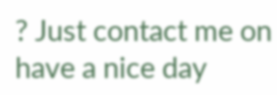? Just contact me on have a nice day